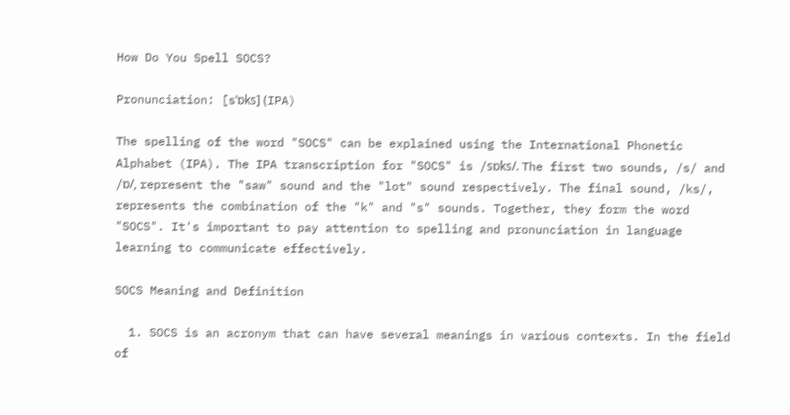How Do You Spell SOCS?

Pronunciation: [sˈɒks] (IPA)

The spelling of the word "SOCS" can be explained using the International Phonetic Alphabet (IPA). The IPA transcription for "SOCS" is /sɒks/. The first two sounds, /s/ and /ɒ/, represent the "saw" sound and the "lot" sound respectively. The final sound, /ks/, represents the combination of the "k" and "s" sounds. Together, they form the word "SOCS". It's important to pay attention to spelling and pronunciation in language learning to communicate effectively.

SOCS Meaning and Definition

  1. SOCS is an acronym that can have several meanings in various contexts. In the field of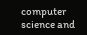computer science and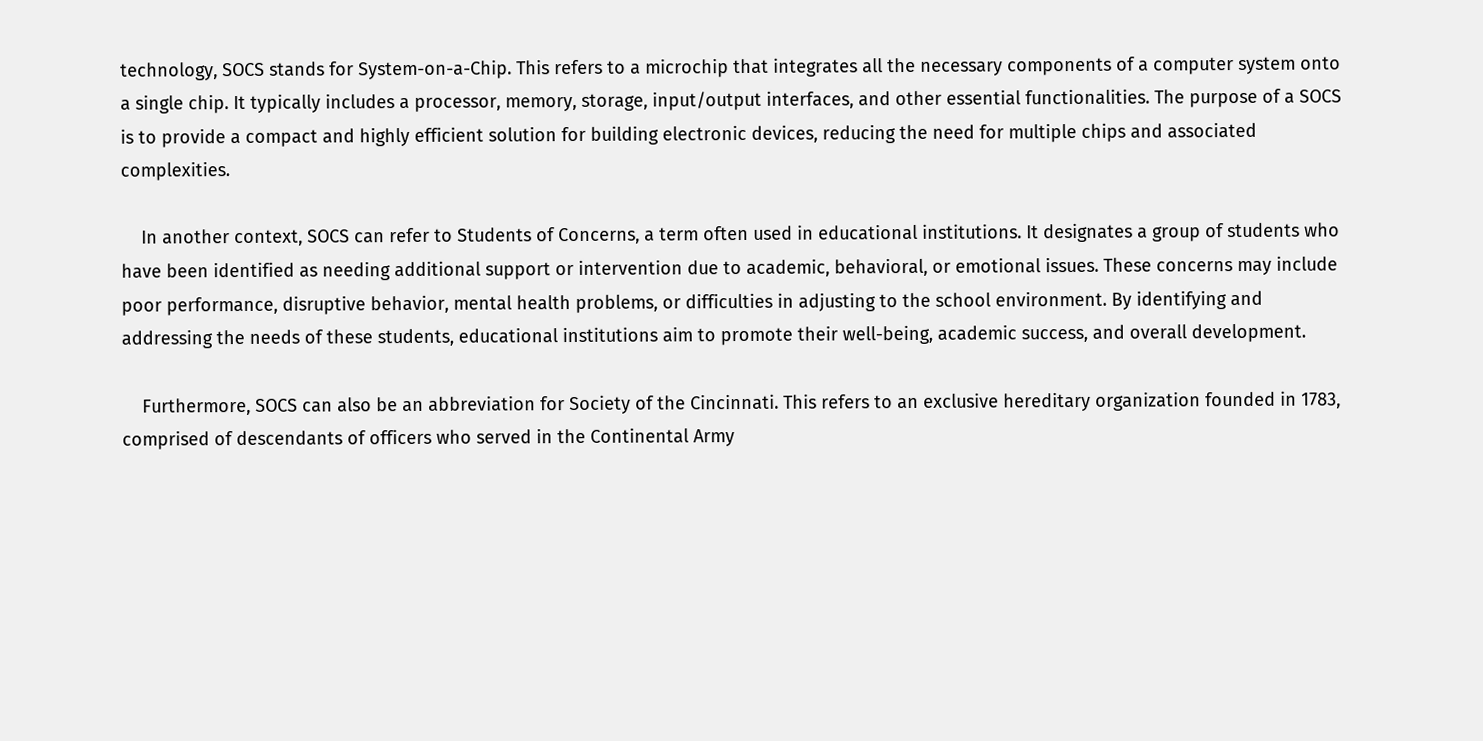technology, SOCS stands for System-on-a-Chip. This refers to a microchip that integrates all the necessary components of a computer system onto a single chip. It typically includes a processor, memory, storage, input/output interfaces, and other essential functionalities. The purpose of a SOCS is to provide a compact and highly efficient solution for building electronic devices, reducing the need for multiple chips and associated complexities.

    In another context, SOCS can refer to Students of Concerns, a term often used in educational institutions. It designates a group of students who have been identified as needing additional support or intervention due to academic, behavioral, or emotional issues. These concerns may include poor performance, disruptive behavior, mental health problems, or difficulties in adjusting to the school environment. By identifying and addressing the needs of these students, educational institutions aim to promote their well-being, academic success, and overall development.

    Furthermore, SOCS can also be an abbreviation for Society of the Cincinnati. This refers to an exclusive hereditary organization founded in 1783, comprised of descendants of officers who served in the Continental Army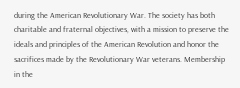during the American Revolutionary War. The society has both charitable and fraternal objectives, with a mission to preserve the ideals and principles of the American Revolution and honor the sacrifices made by the Revolutionary War veterans. Membership in the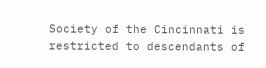Society of the Cincinnati is restricted to descendants of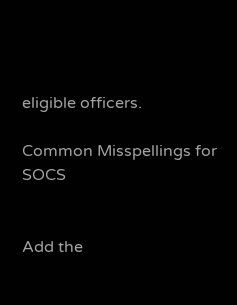eligible officers.

Common Misspellings for SOCS


Add the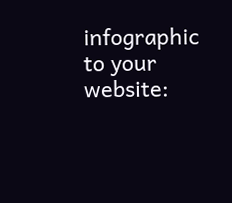infographic to your website: